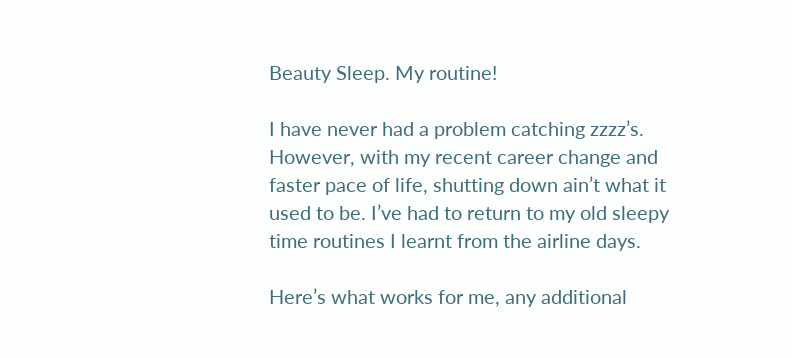Beauty Sleep. My routine!

I have never had a problem catching zzzz’s. However, with my recent career change and faster pace of life, shutting down ain’t what it used to be. I’ve had to return to my old sleepy time routines I learnt from the airline days.

Here’s what works for me, any additional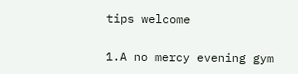tips welcome

1.A no mercy evening gym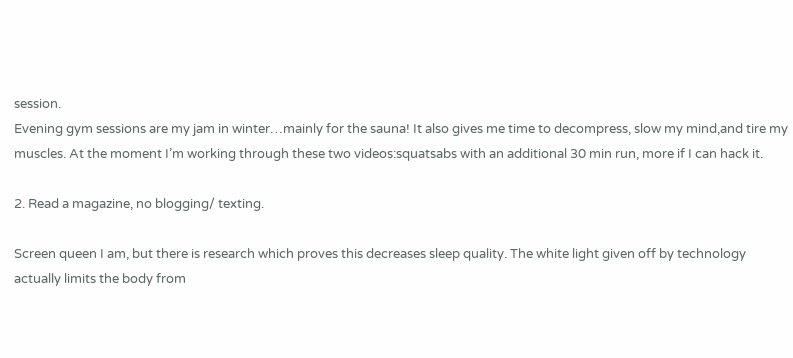session.
Evening gym sessions are my jam in winter…mainly for the sauna! It also gives me time to decompress, slow my mind,and tire my muscles. At the moment I’m working through these two videos:squatsabs with an additional 30 min run, more if I can hack it.

2. Read a magazine, no blogging/ texting.

Screen queen I am, but there is research which proves this decreases sleep quality. The white light given off by technology actually limits the body from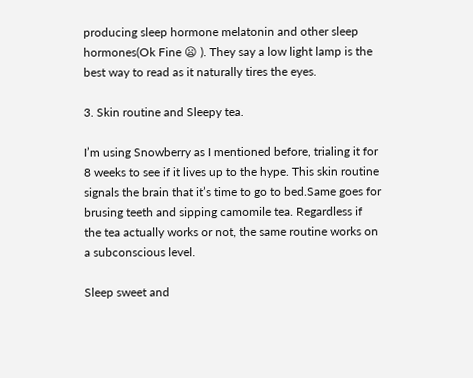producing sleep hormone melatonin and other sleep hormones(Ok Fine 😦 ). They say a low light lamp is the best way to read as it naturally tires the eyes.

3. Skin routine and Sleepy tea.

I’m using Snowberry as I mentioned before, trialing it for 8 weeks to see if it lives up to the hype. This skin routine signals the brain that it’s time to go to bed.Same goes for brusing teeth and sipping camomile tea. Regardless if the tea actually works or not, the same routine works on a subconscious level.

Sleep sweet and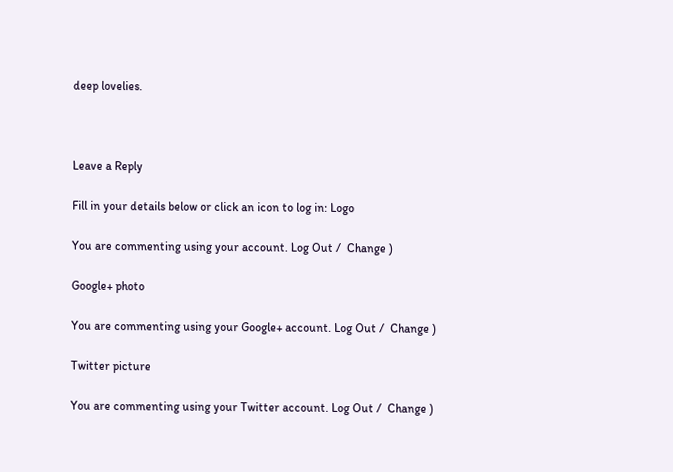deep lovelies.



Leave a Reply

Fill in your details below or click an icon to log in: Logo

You are commenting using your account. Log Out /  Change )

Google+ photo

You are commenting using your Google+ account. Log Out /  Change )

Twitter picture

You are commenting using your Twitter account. Log Out /  Change )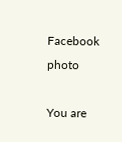Facebook photo

You are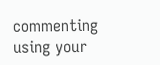commenting using your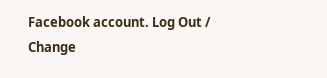Facebook account. Log Out /  Change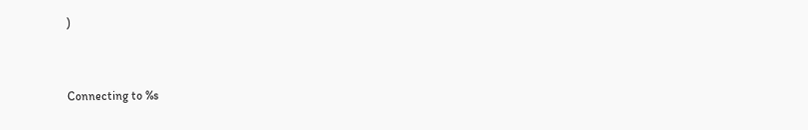)


Connecting to %s